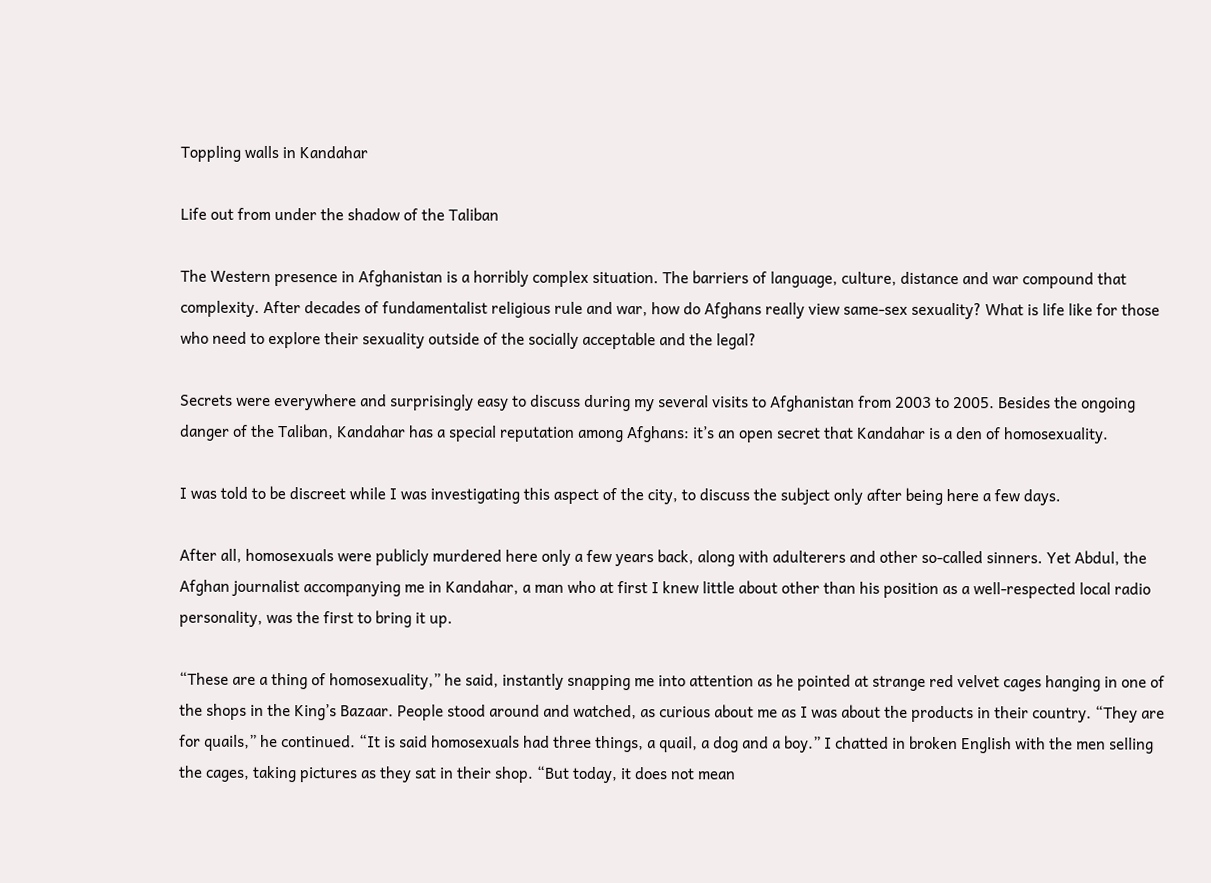Toppling walls in Kandahar

Life out from under the shadow of the Taliban

The Western presence in Afghanistan is a horribly complex situation. The barriers of language, culture, distance and war compound that complexity. After decades of fundamentalist religious rule and war, how do Afghans really view same-sex sexuality? What is life like for those who need to explore their sexuality outside of the socially acceptable and the legal?

Secrets were everywhere and surprisingly easy to discuss during my several visits to Afghanistan from 2003 to 2005. Besides the ongoing danger of the Taliban, Kandahar has a special reputation among Afghans: it’s an open secret that Kandahar is a den of homosexuality.

I was told to be discreet while I was investigating this aspect of the city, to discuss the subject only after being here a few days.

After all, homosexuals were publicly murdered here only a few years back, along with adulterers and other so-called sinners. Yet Abdul, the Afghan journalist accompanying me in Kandahar, a man who at first I knew little about other than his position as a well-respected local radio personality, was the first to bring it up.

“These are a thing of homosexuality,” he said, instantly snapping me into attention as he pointed at strange red velvet cages hanging in one of the shops in the King’s Bazaar. People stood around and watched, as curious about me as I was about the products in their country. “They are for quails,” he continued. “It is said homosexuals had three things, a quail, a dog and a boy.” I chatted in broken English with the men selling the cages, taking pictures as they sat in their shop. “But today, it does not mean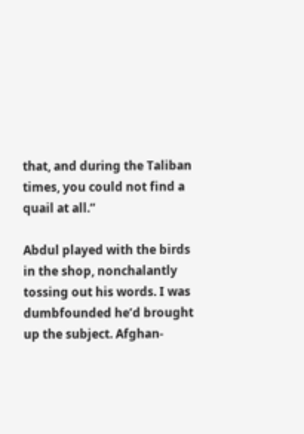that, and during the Taliban times, you could not find a quail at all.”

Abdul played with the birds in the shop, nonchalantly tossing out his words. I was dumbfounded he’d brought up the subject. Afghan-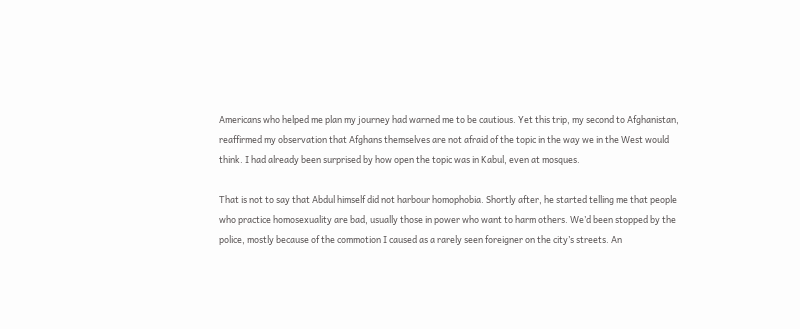Americans who helped me plan my journey had warned me to be cautious. Yet this trip, my second to Afghanistan, reaffirmed my observation that Afghans themselves are not afraid of the topic in the way we in the West would think. I had already been surprised by how open the topic was in Kabul, even at mosques.

That is not to say that Abdul himself did not harbour homophobia. Shortly after, he started telling me that people who practice homosexuality are bad, usually those in power who want to harm others. We’d been stopped by the police, mostly because of the commotion I caused as a rarely seen foreigner on the city’s streets. An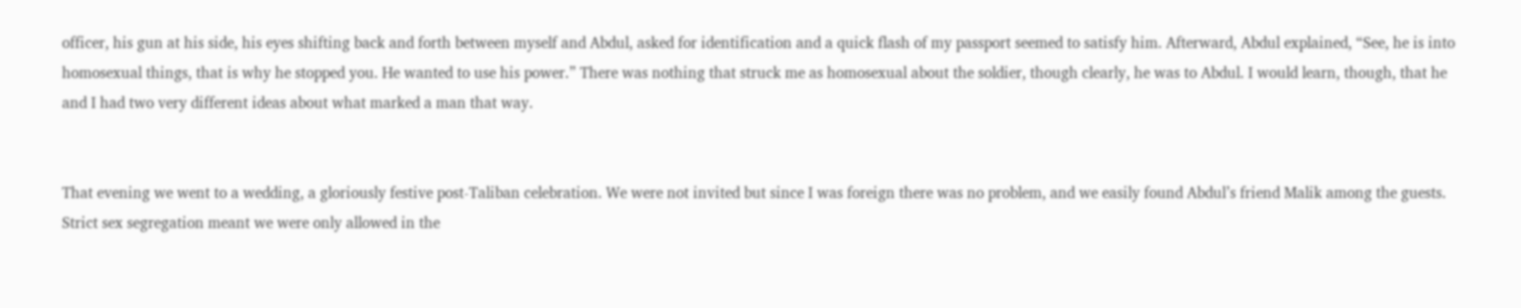officer, his gun at his side, his eyes shifting back and forth between myself and Abdul, asked for identification and a quick flash of my passport seemed to satisfy him. Afterward, Abdul explained, “See, he is into homosexual things, that is why he stopped you. He wanted to use his power.” There was nothing that struck me as homosexual about the soldier, though clearly, he was to Abdul. I would learn, though, that he and I had two very different ideas about what marked a man that way.


That evening we went to a wedding, a gloriously festive post-Taliban celebration. We were not invited but since I was foreign there was no problem, and we easily found Abdul’s friend Malik among the guests. Strict sex segregation meant we were only allowed in the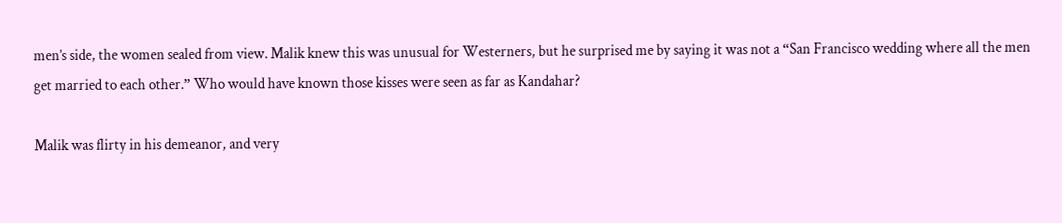men’s side, the women sealed from view. Malik knew this was unusual for Westerners, but he surprised me by saying it was not a “San Francisco wedding where all the men get married to each other.” Who would have known those kisses were seen as far as Kandahar?

Malik was flirty in his demeanor, and very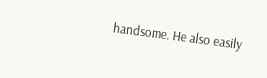handsome. He also easily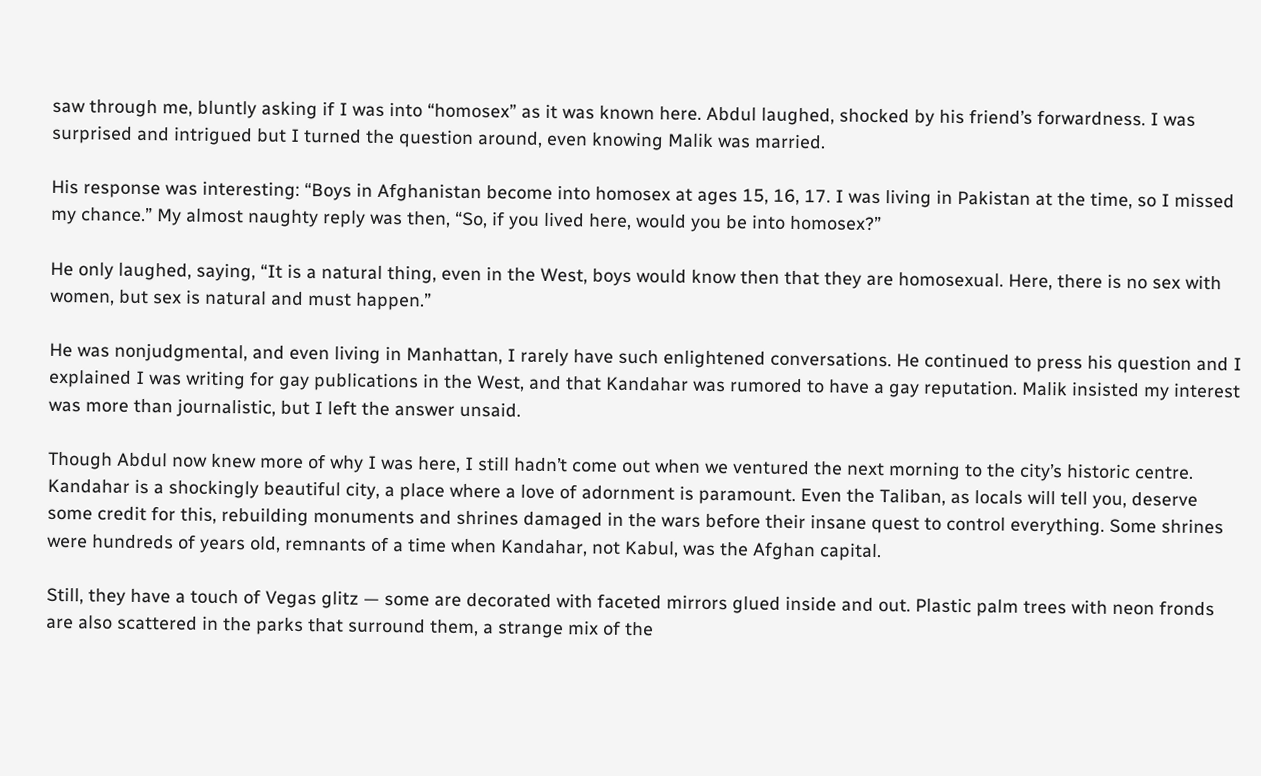saw through me, bluntly asking if I was into “homosex” as it was known here. Abdul laughed, shocked by his friend’s forwardness. I was surprised and intrigued but I turned the question around, even knowing Malik was married.

His response was interesting: “Boys in Afghanistan become into homosex at ages 15, 16, 17. I was living in Pakistan at the time, so I missed my chance.” My almost naughty reply was then, “So, if you lived here, would you be into homosex?”

He only laughed, saying, “It is a natural thing, even in the West, boys would know then that they are homosexual. Here, there is no sex with women, but sex is natural and must happen.”

He was nonjudgmental, and even living in Manhattan, I rarely have such enlightened conversations. He continued to press his question and I explained I was writing for gay publications in the West, and that Kandahar was rumored to have a gay reputation. Malik insisted my interest was more than journalistic, but I left the answer unsaid.

Though Abdul now knew more of why I was here, I still hadn’t come out when we ventured the next morning to the city’s historic centre. Kandahar is a shockingly beautiful city, a place where a love of adornment is paramount. Even the Taliban, as locals will tell you, deserve some credit for this, rebuilding monuments and shrines damaged in the wars before their insane quest to control everything. Some shrines were hundreds of years old, remnants of a time when Kandahar, not Kabul, was the Afghan capital.

Still, they have a touch of Vegas glitz — some are decorated with faceted mirrors glued inside and out. Plastic palm trees with neon fronds are also scattered in the parks that surround them, a strange mix of the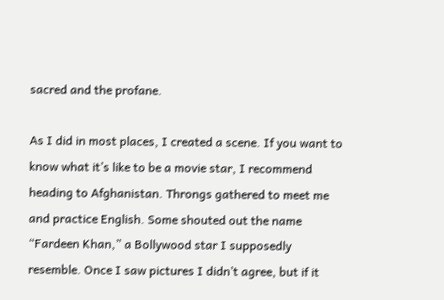sacred and the profane.

As I did in most places, I created a scene. If you want to know what it’s like to be a movie star, I recommend heading to Afghanistan. Throngs gathered to meet me and practice English. Some shouted out the name “Fardeen Khan,” a Bollywood star I supposedly resemble. Once I saw pictures I didn’t agree, but if it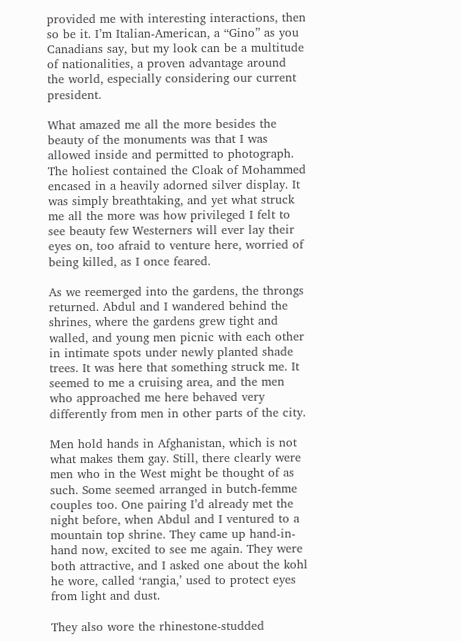provided me with interesting interactions, then so be it. I’m Italian-American, a “Gino” as you Canadians say, but my look can be a multitude of nationalities, a proven advantage around the world, especially considering our current president.

What amazed me all the more besides the beauty of the monuments was that I was allowed inside and permitted to photograph. The holiest contained the Cloak of Mohammed encased in a heavily adorned silver display. It was simply breathtaking, and yet what struck me all the more was how privileged I felt to see beauty few Westerners will ever lay their eyes on, too afraid to venture here, worried of being killed, as I once feared.

As we reemerged into the gardens, the throngs returned. Abdul and I wandered behind the shrines, where the gardens grew tight and walled, and young men picnic with each other in intimate spots under newly planted shade trees. It was here that something struck me. It seemed to me a cruising area, and the men who approached me here behaved very differently from men in other parts of the city.

Men hold hands in Afghanistan, which is not what makes them gay. Still, there clearly were men who in the West might be thought of as such. Some seemed arranged in butch-femme couples too. One pairing I’d already met the night before, when Abdul and I ventured to a mountain top shrine. They came up hand-in-hand now, excited to see me again. They were both attractive, and I asked one about the kohl he wore, called ‘rangia,’ used to protect eyes from light and dust.

They also wore the rhinestone-studded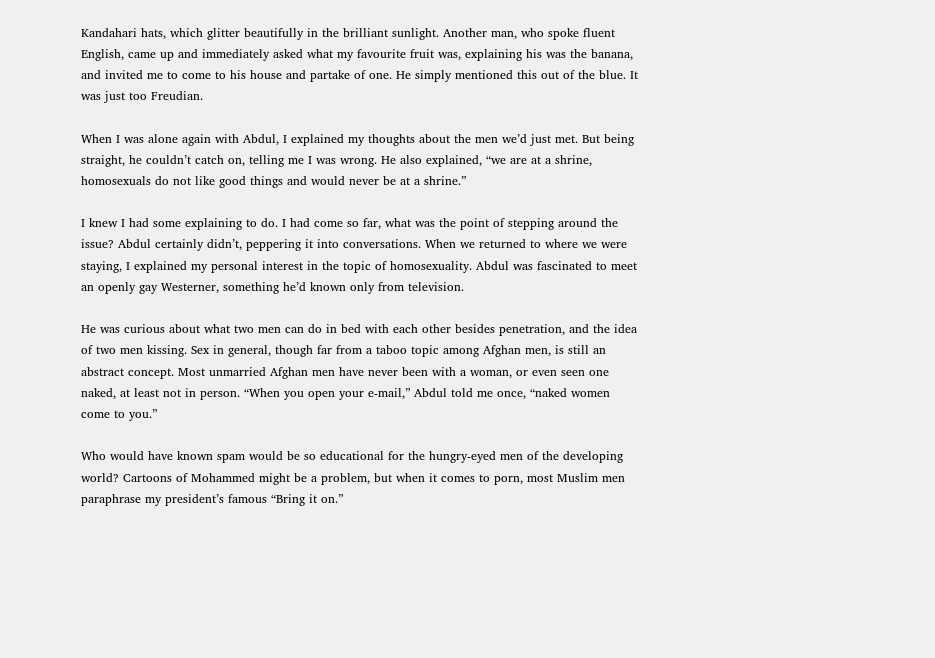Kandahari hats, which glitter beautifully in the brilliant sunlight. Another man, who spoke fluent English, came up and immediately asked what my favourite fruit was, explaining his was the banana, and invited me to come to his house and partake of one. He simply mentioned this out of the blue. It was just too Freudian.

When I was alone again with Abdul, I explained my thoughts about the men we’d just met. But being straight, he couldn’t catch on, telling me I was wrong. He also explained, “we are at a shrine, homosexuals do not like good things and would never be at a shrine.”

I knew I had some explaining to do. I had come so far, what was the point of stepping around the issue? Abdul certainly didn’t, peppering it into conversations. When we returned to where we were staying, I explained my personal interest in the topic of homosexuality. Abdul was fascinated to meet an openly gay Westerner, something he’d known only from television.

He was curious about what two men can do in bed with each other besides penetration, and the idea of two men kissing. Sex in general, though far from a taboo topic among Afghan men, is still an abstract concept. Most unmarried Afghan men have never been with a woman, or even seen one naked, at least not in person. “When you open your e-mail,” Abdul told me once, “naked women come to you.”

Who would have known spam would be so educational for the hungry-eyed men of the developing world? Cartoons of Mohammed might be a problem, but when it comes to porn, most Muslim men paraphrase my president’s famous “Bring it on.”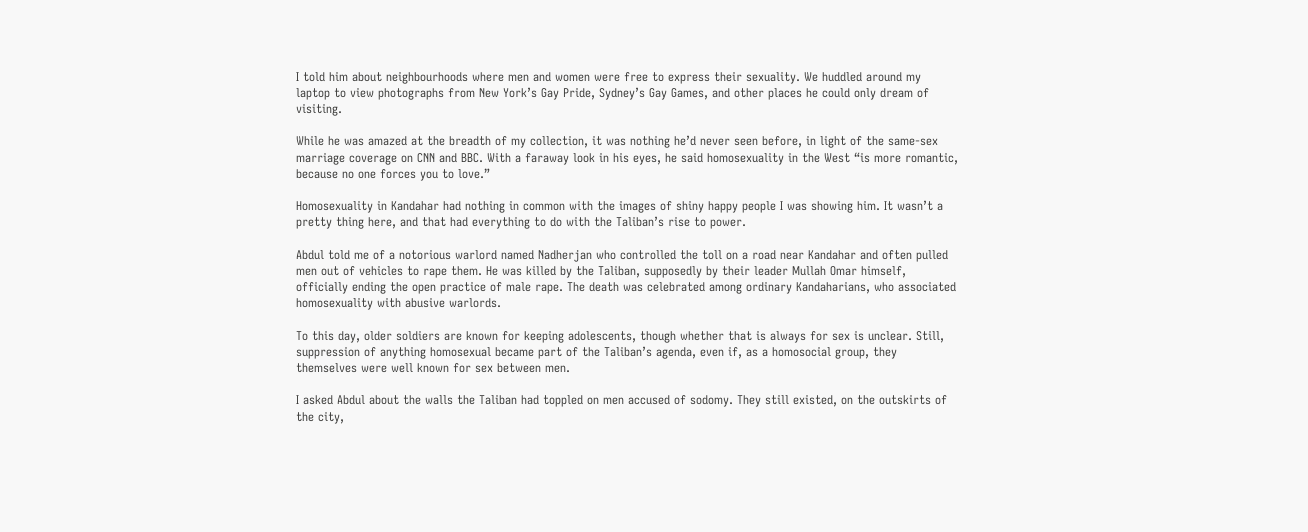I told him about neighbourhoods where men and women were free to express their sexuality. We huddled around my laptop to view photographs from New York’s Gay Pride, Sydney’s Gay Games, and other places he could only dream of visiting.

While he was amazed at the breadth of my collection, it was nothing he’d never seen before, in light of the same-sex marriage coverage on CNN and BBC. With a faraway look in his eyes, he said homosexuality in the West “is more romantic, because no one forces you to love.”

Homosexuality in Kandahar had nothing in common with the images of shiny happy people I was showing him. It wasn’t a pretty thing here, and that had everything to do with the Taliban’s rise to power.

Abdul told me of a notorious warlord named Nadherjan who controlled the toll on a road near Kandahar and often pulled men out of vehicles to rape them. He was killed by the Taliban, supposedly by their leader Mullah Omar himself, officially ending the open practice of male rape. The death was celebrated among ordinary Kandaharians, who associated homosexuality with abusive warlords.

To this day, older soldiers are known for keeping adolescents, though whether that is always for sex is unclear. Still, suppression of anything homosexual became part of the Taliban’s agenda, even if, as a homosocial group, they themselves were well known for sex between men.

I asked Abdul about the walls the Taliban had toppled on men accused of sodomy. They still existed, on the outskirts of the city,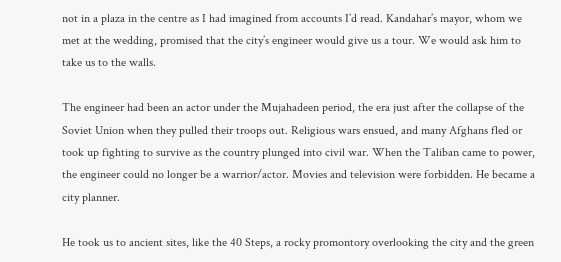not in a plaza in the centre as I had imagined from accounts I’d read. Kandahar’s mayor, whom we met at the wedding, promised that the city’s engineer would give us a tour. We would ask him to take us to the walls.

The engineer had been an actor under the Mujahadeen period, the era just after the collapse of the Soviet Union when they pulled their troops out. Religious wars ensued, and many Afghans fled or took up fighting to survive as the country plunged into civil war. When the Taliban came to power, the engineer could no longer be a warrior/actor. Movies and television were forbidden. He became a city planner.

He took us to ancient sites, like the 40 Steps, a rocky promontory overlooking the city and the green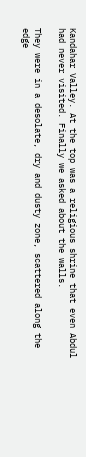Kandahar Valley. At the top was a religious shrine that even Abdul had never visited. Finally we asked about the walls.

They were in a desolate, dry and dusty zone, scattered along the edge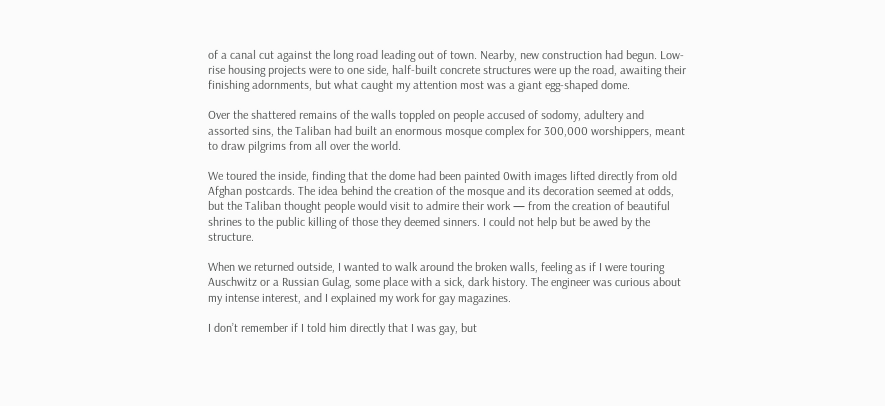of a canal cut against the long road leading out of town. Nearby, new construction had begun. Low-rise housing projects were to one side, half-built concrete structures were up the road, awaiting their finishing adornments, but what caught my attention most was a giant egg-shaped dome.

Over the shattered remains of the walls toppled on people accused of sodomy, adultery and assorted sins, the Taliban had built an enormous mosque complex for 300,000 worshippers, meant to draw pilgrims from all over the world.

We toured the inside, finding that the dome had been painted 0with images lifted directly from old Afghan postcards. The idea behind the creation of the mosque and its decoration seemed at odds, but the Taliban thought people would visit to admire their work — from the creation of beautiful shrines to the public killing of those they deemed sinners. I could not help but be awed by the structure.

When we returned outside, I wanted to walk around the broken walls, feeling as if I were touring Auschwitz or a Russian Gulag, some place with a sick, dark history. The engineer was curious about my intense interest, and I explained my work for gay magazines.

I don’t remember if I told him directly that I was gay, but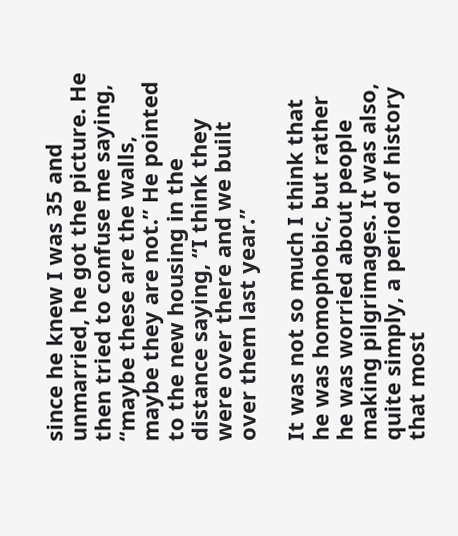since he knew I was 35 and unmarried, he got the picture. He then tried to confuse me saying, “maybe these are the walls, maybe they are not.” He pointed to the new housing in the distance saying, “I think they were over there and we built over them last year.”

It was not so much I think that he was homophobic, but rather he was worried about people making pilgrimages. It was also, quite simply, a period of history that most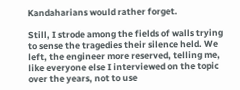Kandaharians would rather forget.

Still, I strode among the fields of walls trying to sense the tragedies their silence held. We left, the engineer more reserved, telling me, like everyone else I interviewed on the topic over the years, not to use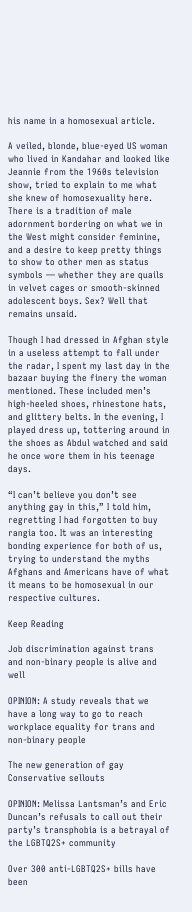his name in a homosexual article.

A veiled, blonde, blue-eyed US woman who lived in Kandahar and looked like Jeannie from the 1960s television show, tried to explain to me what she knew of homosexuality here. There is a tradition of male adornment bordering on what we in the West might consider feminine, and a desire to keep pretty things to show to other men as status symbols — whether they are quails in velvet cages or smooth-skinned adolescent boys. Sex? Well that remains unsaid.

Though I had dressed in Afghan style in a useless attempt to fall under the radar, I spent my last day in the bazaar buying the finery the woman mentioned. These included men’s high-heeled shoes, rhinestone hats, and glittery belts. In the evening, I played dress up, tottering around in the shoes as Abdul watched and said he once wore them in his teenage days.

“I can’t believe you don’t see anything gay in this,” I told him, regretting I had forgotten to buy rangia too. It was an interesting bonding experience for both of us, trying to understand the myths Afghans and Americans have of what it means to be homosexual in our respective cultures.

Keep Reading

Job discrimination against trans and non-binary people is alive and well

OPINION: A study reveals that we have a long way to go to reach workplace equality for trans and non-binary people

The new generation of gay Conservative sellouts

OPINION: Melissa Lantsman’s and Eric Duncan’s refusals to call out their party’s transphobia is a betrayal of the LGBTQ2S+ community

Over 300 anti-LGBTQ2S+ bills have been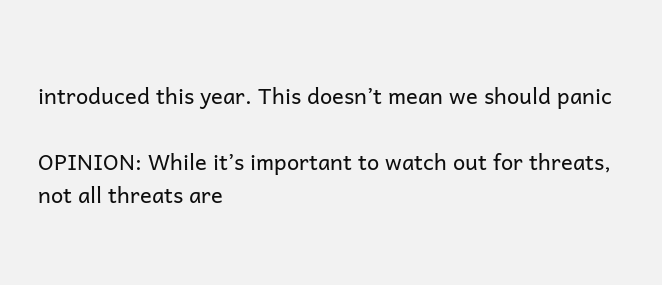introduced this year. This doesn’t mean we should panic

OPINION: While it’s important to watch out for threats, not all threats are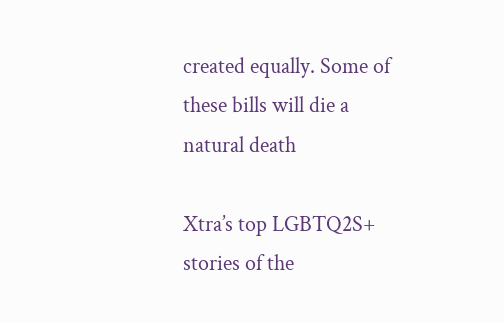created equally. Some of these bills will die a natural death

Xtra’s top LGBTQ2S+ stories of the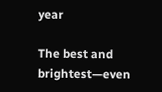year

The best and brightest—even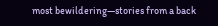most bewildering—stories from a back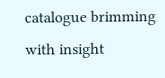catalogue brimming with insight